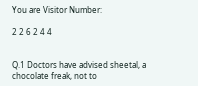You are Visitor Number:

2 2 6 2 4 4


Q.1 Doctors have advised sheetal, a chocolate freak, not to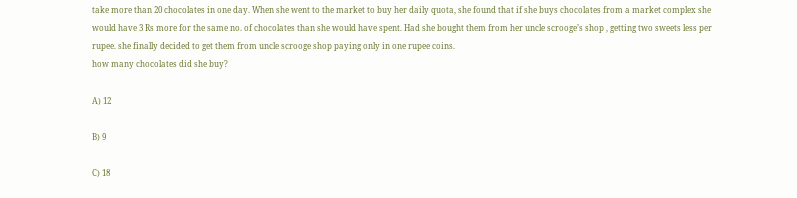take more than 20 chocolates in one day. When she went to the market to buy her daily quota, she found that if she buys chocolates from a market complex she would have 3 Rs more for the same no. of chocolates than she would have spent. Had she bought them from her uncle scrooge’s shop , getting two sweets less per rupee. she finally decided to get them from uncle scrooge shop paying only in one rupee coins.
how many chocolates did she buy?

A) 12

B) 9

C) 18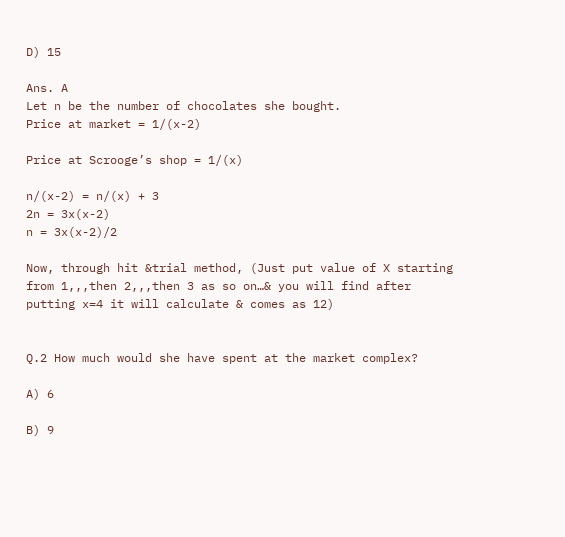D) 15

Ans. A
Let n be the number of chocolates she bought.
Price at market = 1/(x-2)

Price at Scrooge’s shop = 1/(x)

n/(x-2) = n/(x) + 3
2n = 3x(x-2)
n = 3x(x-2)/2

Now, through hit &trial method, (Just put value of X starting from 1,,,then 2,,,then 3 as so on…& you will find after putting x=4 it will calculate & comes as 12)


Q.2 How much would she have spent at the market complex?

A) 6

B) 9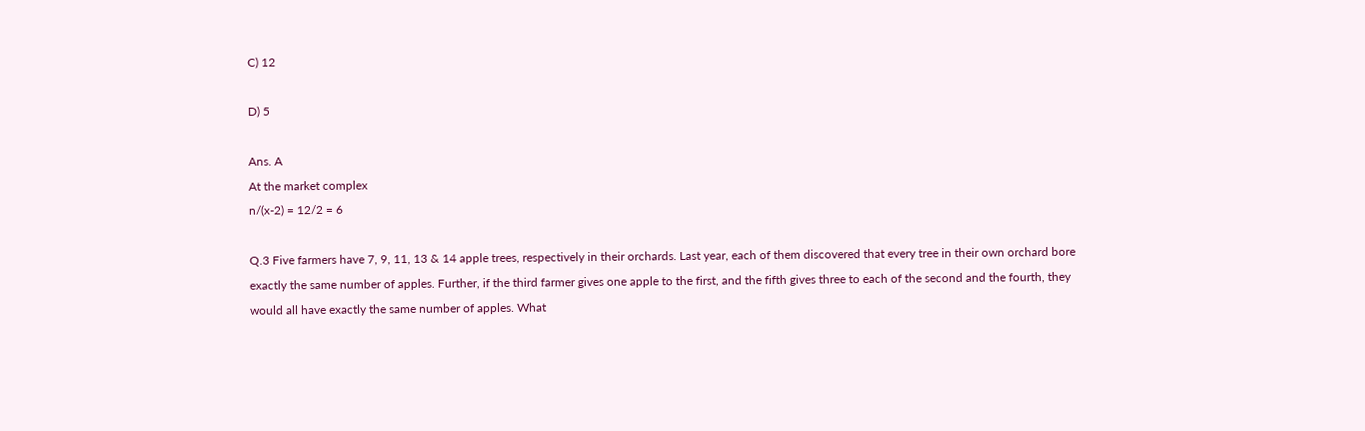C) 12

D) 5

Ans. A
At the market complex
n/(x-2) = 12/2 = 6

Q.3 Five farmers have 7, 9, 11, 13 & 14 apple trees, respectively in their orchards. Last year, each of them discovered that every tree in their own orchard bore exactly the same number of apples. Further, if the third farmer gives one apple to the first, and the fifth gives three to each of the second and the fourth, they would all have exactly the same number of apples. What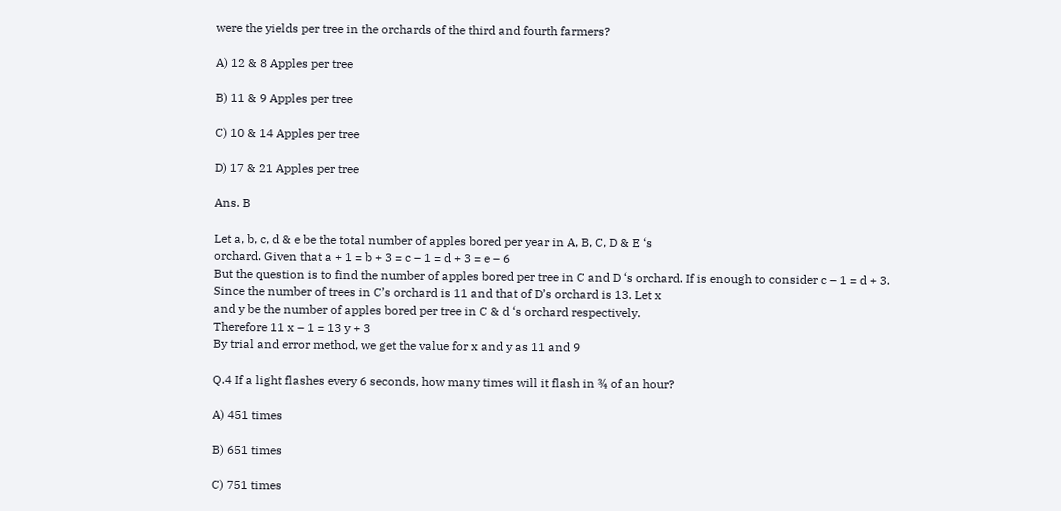were the yields per tree in the orchards of the third and fourth farmers?

A) 12 & 8 Apples per tree

B) 11 & 9 Apples per tree

C) 10 & 14 Apples per tree

D) 17 & 21 Apples per tree

Ans. B

Let a, b, c, d & e be the total number of apples bored per year in A, B, C, D & E ‘s
orchard. Given that a + 1 = b + 3 = c – 1 = d + 3 = e – 6
But the question is to find the number of apples bored per tree in C and D ‘s orchard. If is enough to consider c – 1 = d + 3.
Since the number of trees in C’s orchard is 11 and that of D’s orchard is 13. Let x
and y be the number of apples bored per tree in C & d ‘s orchard respectively.
Therefore 11 x – 1 = 13 y + 3
By trial and error method, we get the value for x and y as 11 and 9

Q.4 If a light flashes every 6 seconds, how many times will it flash in ¾ of an hour?

A) 451 times

B) 651 times

C) 751 times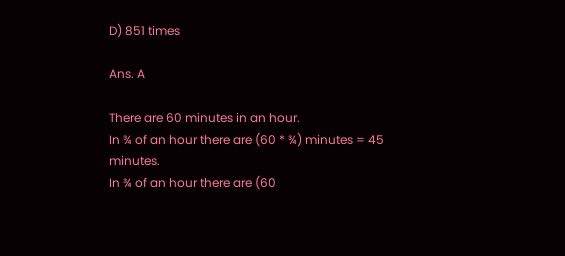D) 851 times

Ans. A

There are 60 minutes in an hour.
In ¾ of an hour there are (60 * ¾) minutes = 45 minutes.
In ¾ of an hour there are (60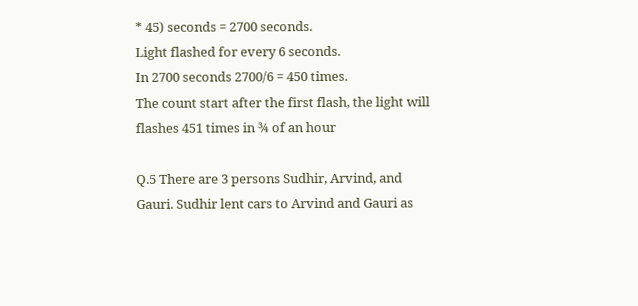* 45) seconds = 2700 seconds.
Light flashed for every 6 seconds.
In 2700 seconds 2700/6 = 450 times.
The count start after the first flash, the light will flashes 451 times in ¾ of an hour

Q.5 There are 3 persons Sudhir, Arvind, and Gauri. Sudhir lent cars to Arvind and Gauri as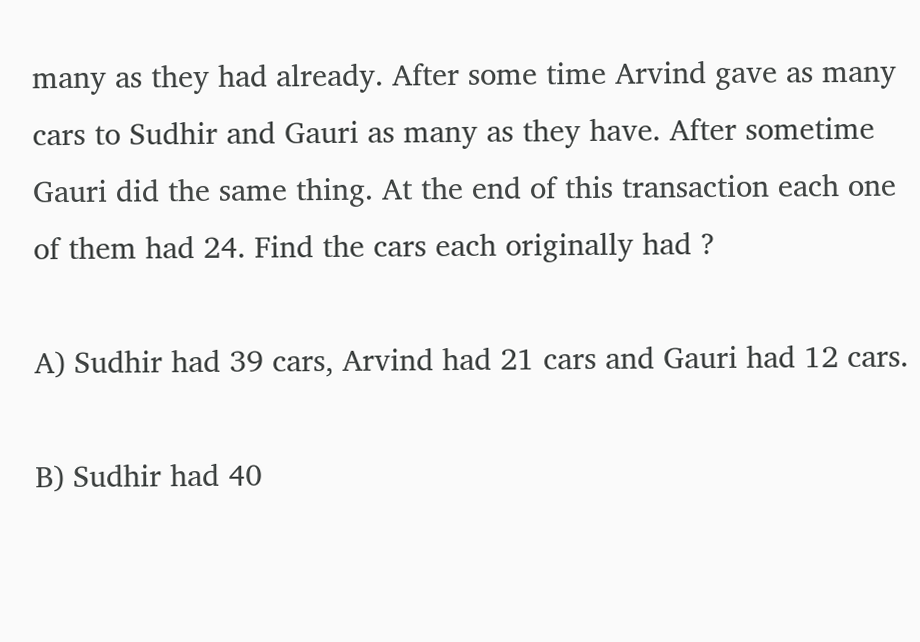many as they had already. After some time Arvind gave as many cars to Sudhir and Gauri as many as they have. After sometime Gauri did the same thing. At the end of this transaction each one of them had 24. Find the cars each originally had ?

A) Sudhir had 39 cars, Arvind had 21 cars and Gauri had 12 cars.

B) Sudhir had 40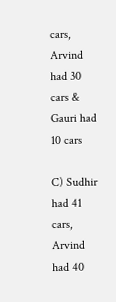cars, Arvind had 30 cars & Gauri had 10 cars

C) Sudhir had 41 cars, Arvind had 40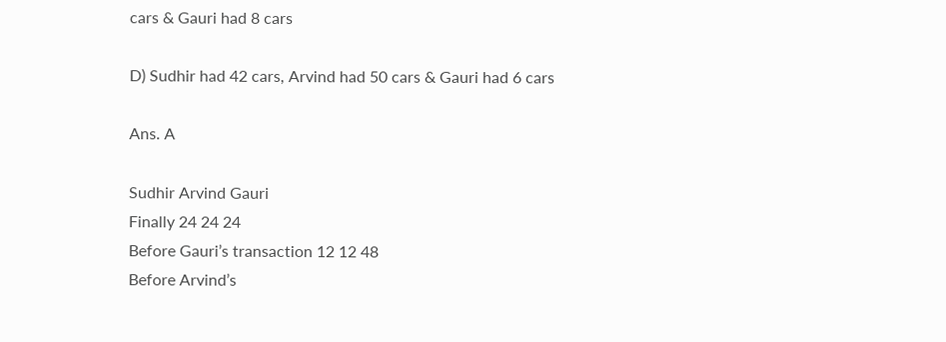cars & Gauri had 8 cars

D) Sudhir had 42 cars, Arvind had 50 cars & Gauri had 6 cars

Ans. A

Sudhir Arvind Gauri
Finally 24 24 24
Before Gauri’s transaction 12 12 48
Before Arvind’s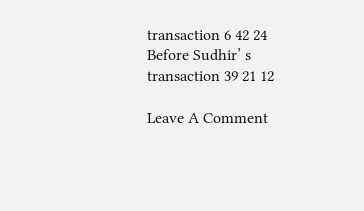transaction 6 42 24
Before Sudhir’ s transaction 39 21 12

Leave A Comment